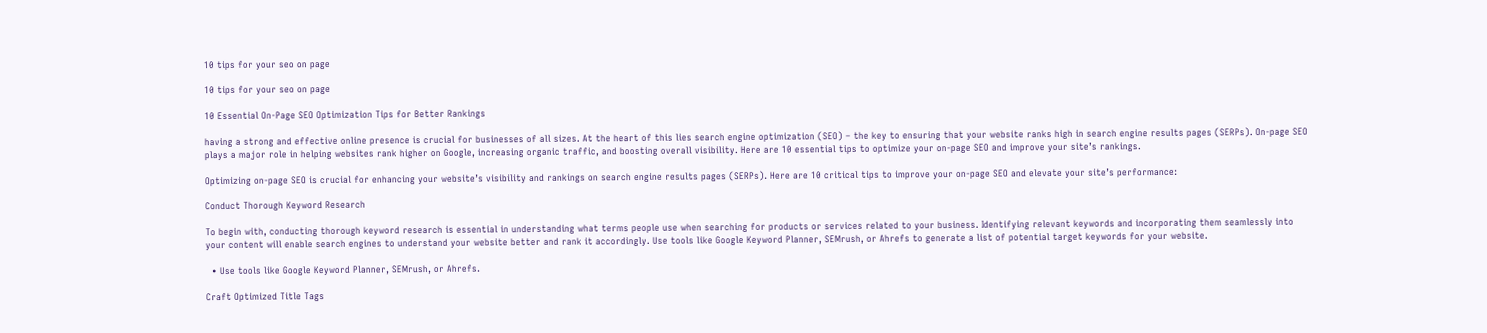10 tips for your seo on page

10 tips for your seo on page

10 Essential On-Page SEO Optimization Tips for Better Rankings

having a strong and effective online presence is crucial for businesses of all sizes. At the heart of this lies search engine optimization (SEO) – the key to ensuring that your website ranks high in search engine results pages (SERPs). On-page SEO plays a major role in helping websites rank higher on Google, increasing organic traffic, and boosting overall visibility. Here are 10 essential tips to optimize your on-page SEO and improve your site’s rankings.

Optimizing on-page SEO is crucial for enhancing your website’s visibility and rankings on search engine results pages (SERPs). Here are 10 critical tips to improve your on-page SEO and elevate your site’s performance:

Conduct Thorough Keyword Research

To begin with, conducting thorough keyword research is essential in understanding what terms people use when searching for products or services related to your business. Identifying relevant keywords and incorporating them seamlessly into your content will enable search engines to understand your website better and rank it accordingly. Use tools like Google Keyword Planner, SEMrush, or Ahrefs to generate a list of potential target keywords for your website.

  • Use tools like Google Keyword Planner, SEMrush, or Ahrefs.

Craft Optimized Title Tags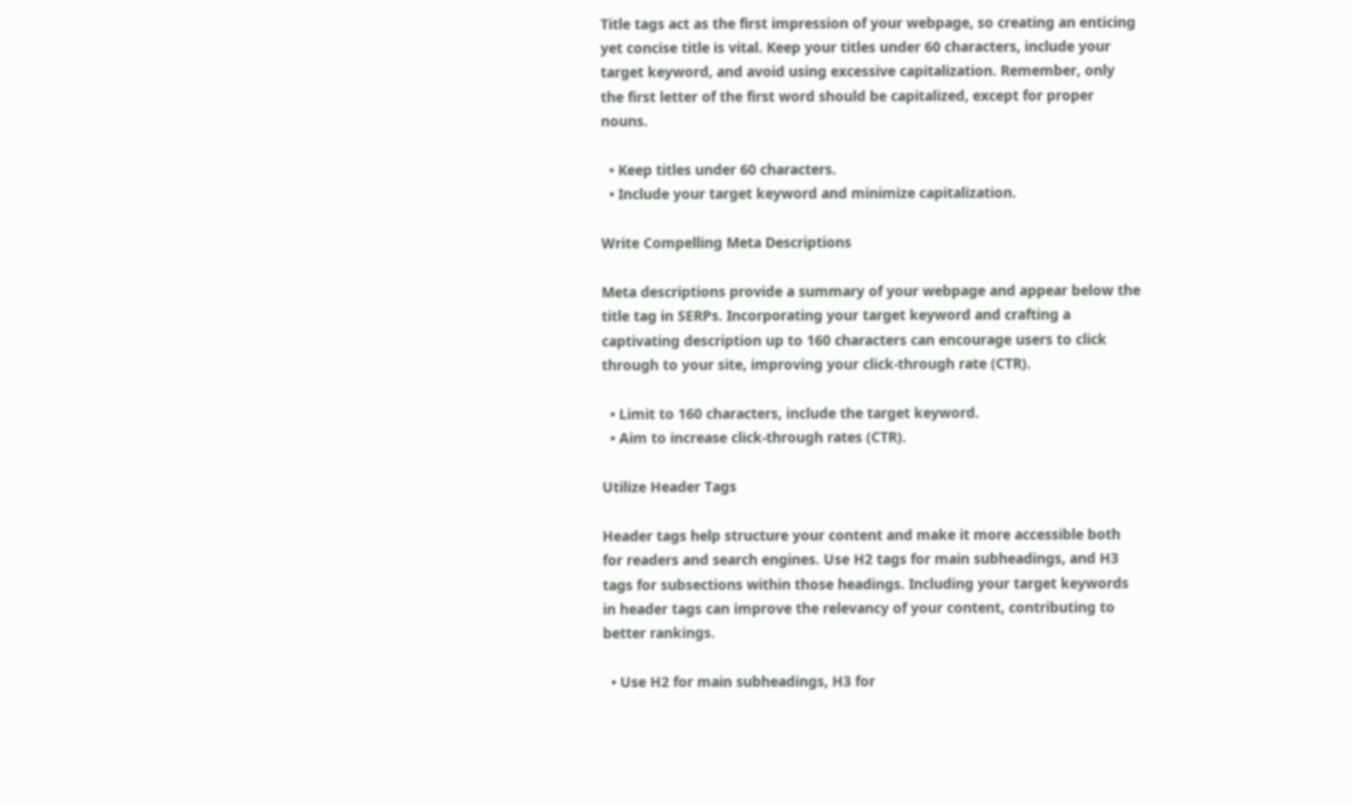Title tags act as the first impression of your webpage, so creating an enticing yet concise title is vital. Keep your titles under 60 characters, include your target keyword, and avoid using excessive capitalization. Remember, only the first letter of the first word should be capitalized, except for proper nouns.

  • Keep titles under 60 characters.
  • Include your target keyword and minimize capitalization.

Write Compelling Meta Descriptions

Meta descriptions provide a summary of your webpage and appear below the title tag in SERPs. Incorporating your target keyword and crafting a captivating description up to 160 characters can encourage users to click through to your site, improving your click-through rate (CTR).

  • Limit to 160 characters, include the target keyword.
  • Aim to increase click-through rates (CTR).

Utilize Header Tags

Header tags help structure your content and make it more accessible both for readers and search engines. Use H2 tags for main subheadings, and H3 tags for subsections within those headings. Including your target keywords in header tags can improve the relevancy of your content, contributing to better rankings.

  • Use H2 for main subheadings, H3 for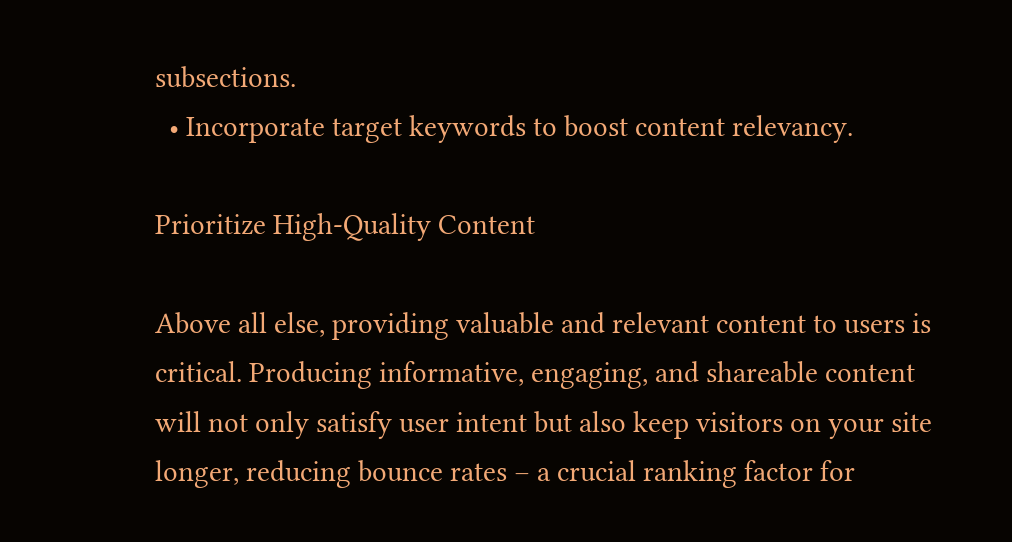subsections.
  • Incorporate target keywords to boost content relevancy.

Prioritize High-Quality Content

Above all else, providing valuable and relevant content to users is critical. Producing informative, engaging, and shareable content will not only satisfy user intent but also keep visitors on your site longer, reducing bounce rates – a crucial ranking factor for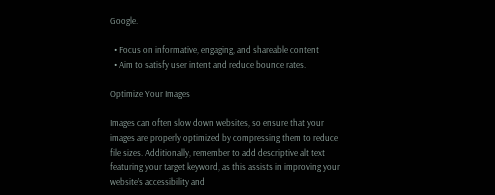Google.

  • Focus on informative, engaging, and shareable content
  • Aim to satisfy user intent and reduce bounce rates.

Optimize Your Images

Images can often slow down websites, so ensure that your images are properly optimized by compressing them to reduce file sizes. Additionally, remember to add descriptive alt text featuring your target keyword, as this assists in improving your website’s accessibility and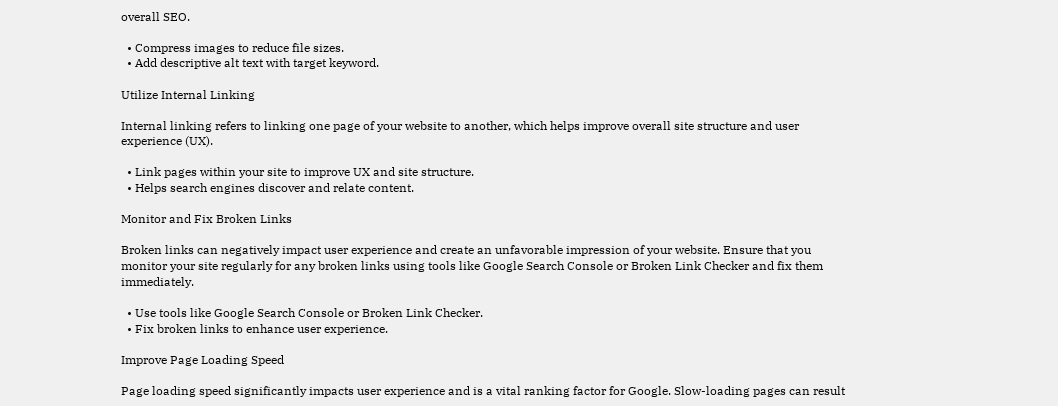overall SEO.

  • Compress images to reduce file sizes.
  • Add descriptive alt text with target keyword.

Utilize Internal Linking

Internal linking refers to linking one page of your website to another, which helps improve overall site structure and user experience (UX).

  • Link pages within your site to improve UX and site structure.
  • Helps search engines discover and relate content.

Monitor and Fix Broken Links

Broken links can negatively impact user experience and create an unfavorable impression of your website. Ensure that you monitor your site regularly for any broken links using tools like Google Search Console or Broken Link Checker and fix them immediately.

  • Use tools like Google Search Console or Broken Link Checker.
  • Fix broken links to enhance user experience.

Improve Page Loading Speed

Page loading speed significantly impacts user experience and is a vital ranking factor for Google. Slow-loading pages can result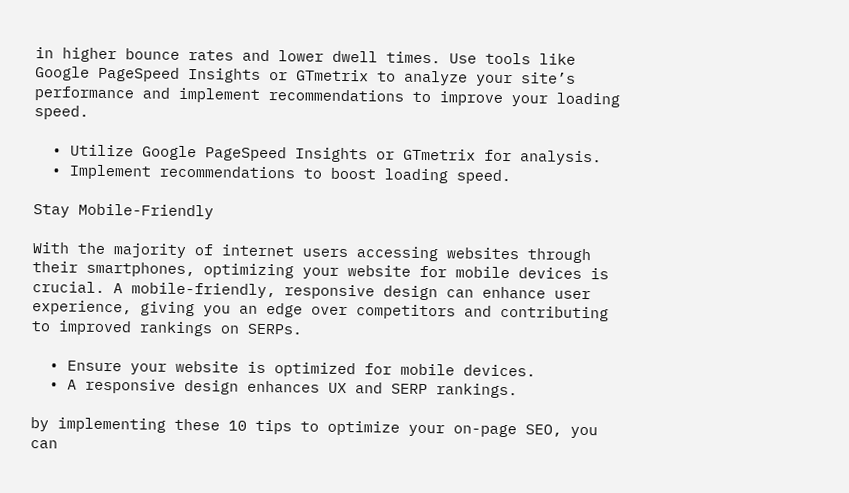in higher bounce rates and lower dwell times. Use tools like Google PageSpeed Insights or GTmetrix to analyze your site’s performance and implement recommendations to improve your loading speed.

  • Utilize Google PageSpeed Insights or GTmetrix for analysis.
  • Implement recommendations to boost loading speed.

Stay Mobile-Friendly

With the majority of internet users accessing websites through their smartphones, optimizing your website for mobile devices is crucial. A mobile-friendly, responsive design can enhance user experience, giving you an edge over competitors and contributing to improved rankings on SERPs.

  • Ensure your website is optimized for mobile devices.
  • A responsive design enhances UX and SERP rankings.

by implementing these 10 tips to optimize your on-page SEO, you can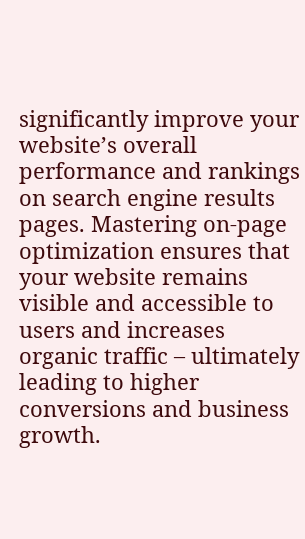significantly improve your website’s overall performance and rankings on search engine results pages. Mastering on-page optimization ensures that your website remains visible and accessible to users and increases organic traffic – ultimately leading to higher conversions and business growth.